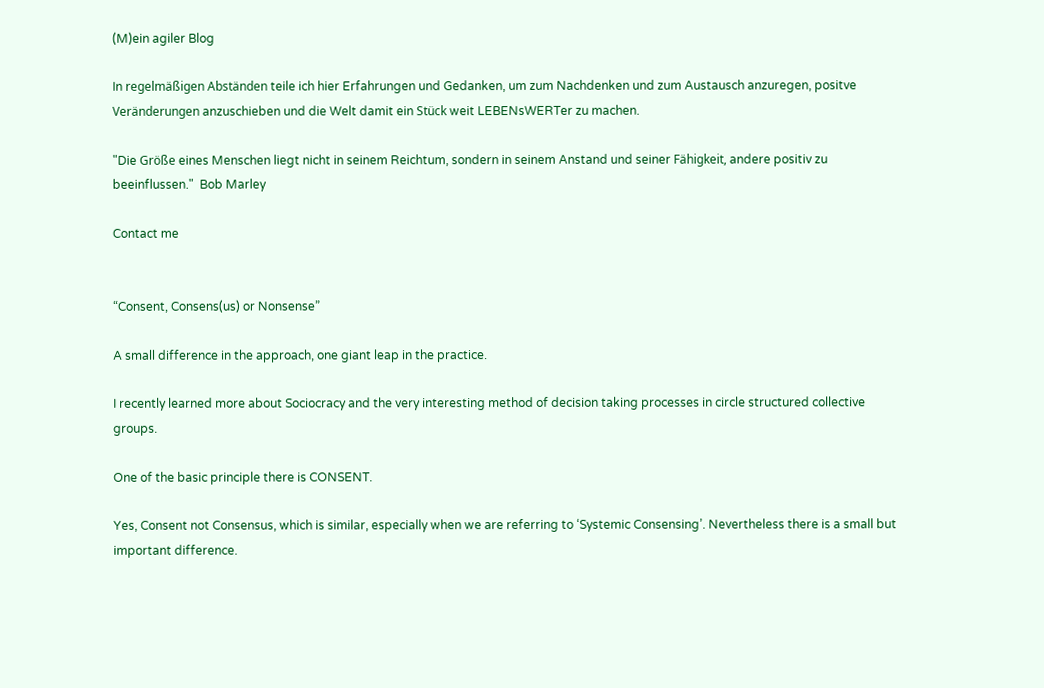(M)ein agiler Blog

In regelmäßigen Abständen teile ich hier Erfahrungen und Gedanken, um zum Nachdenken und zum Austausch anzuregen, positve Veränderungen anzuschieben und die Welt damit ein Stück weit LEBENsWERTer zu machen.

"Die Größe eines Menschen liegt nicht in seinem Reichtum, sondern in seinem Anstand und seiner Fähigkeit, andere positiv zu beeinflussen."  Bob Marley

Contact me


“Consent, Consens(us) or Nonsense”

A small difference in the approach, one giant leap in the practice.

I recently learned more about Sociocracy and the very interesting method of decision taking processes in circle structured collective groups.

One of the basic principle there is CONSENT.

Yes, Consent not Consensus, which is similar, especially when we are referring to ‘Systemic Consensing’. Nevertheless there is a small but important difference.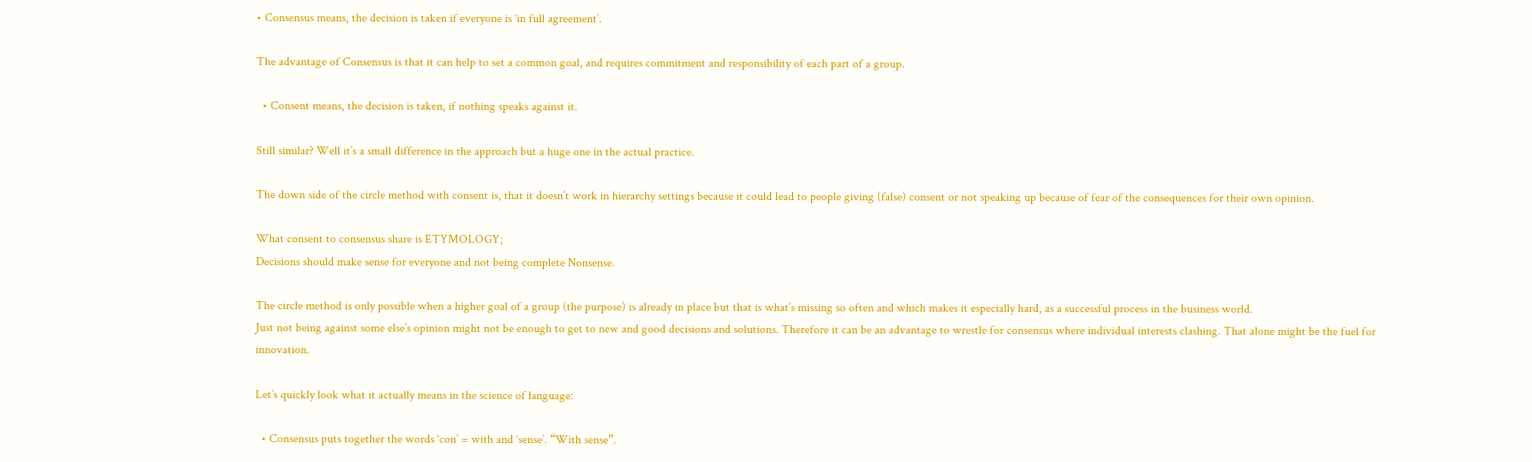• Consensus means, the decision is taken if everyone is ‘in full agreement’.

The advantage of Consensus is that it can help to set a common goal, and requires commitment and responsibility of each part of a group.

  • Consent means, the decision is taken, if nothing speaks against it.

Still similar? Well it’s a small difference in the approach but a huge one in the actual practice.

The down side of the circle method with consent is, that it doesn’t work in hierarchy settings because it could lead to people giving (false) consent or not speaking up because of fear of the consequences for their own opinion.

What consent to consensus share is ETYMOLOGY;
Decisions should make sense for everyone and not being complete Nonsense.

The circle method is only possible when a higher goal of a group (the purpose) is already in place but that is what’s missing so often and which makes it especially hard, as a successful process in the business world.
Just not being against some else’s opinion might not be enough to get to new and good decisions and solutions. Therefore it can be an advantage to wrestle for consensus where individual interests clashing. That alone might be the fuel for innovation.

Let’s quickly look what it actually means in the science of language:

  • Consensus puts together the words ‘con’ = with and ‘sense’. “With sense”.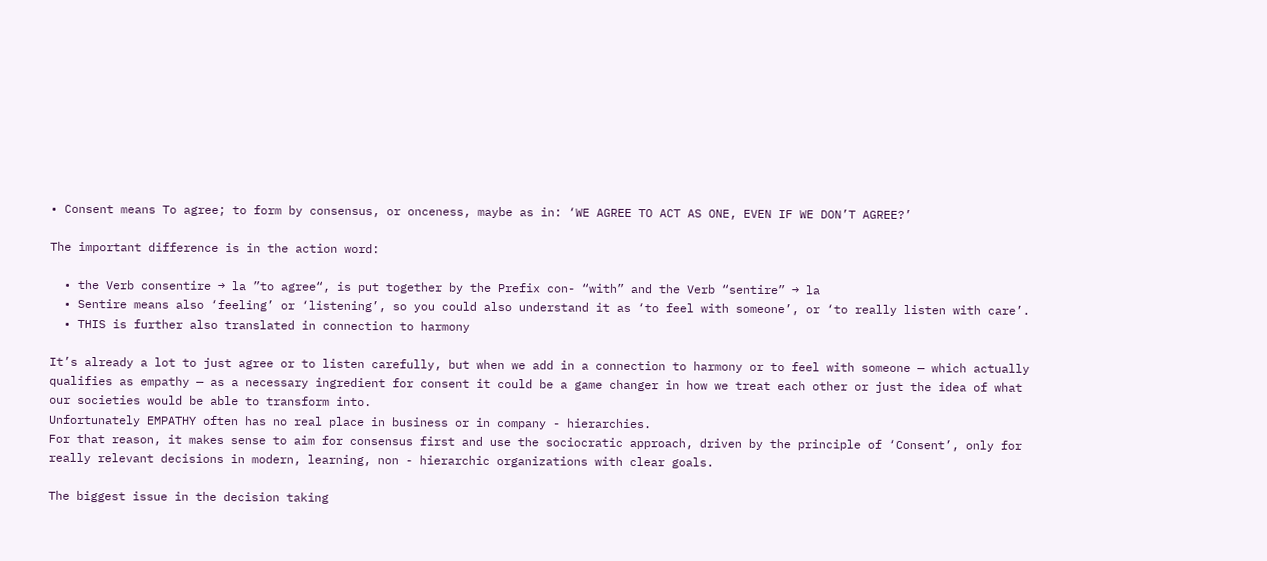• Consent means To agree; to form by consensus, or onceness, maybe as in: ‘WE AGREE TO ACT AS ONE, EVEN IF WE DON’T AGREE?’

The important difference is in the action word:

  • the Verb consentire → la ”to agree“, is put together by the Prefix con- “with” and the Verb “sentire” → la
  • Sentire means also ‘feeling’ or ‘listening’, so you could also understand it as ‘to feel with someone’, or ‘to really listen with care’.
  • THIS is further also translated in connection to harmony

It’s already a lot to just agree or to listen carefully, but when we add in a connection to harmony or to feel with someone — which actually qualifies as empathy — as a necessary ingredient for consent it could be a game changer in how we treat each other or just the idea of what our societies would be able to transform into.
Unfortunately EMPATHY often has no real place in business or in company - hierarchies.
For that reason, it makes sense to aim for consensus first and use the sociocratic approach, driven by the principle of ‘Consent’, only for really relevant decisions in modern, learning, non - hierarchic organizations with clear goals.

The biggest issue in the decision taking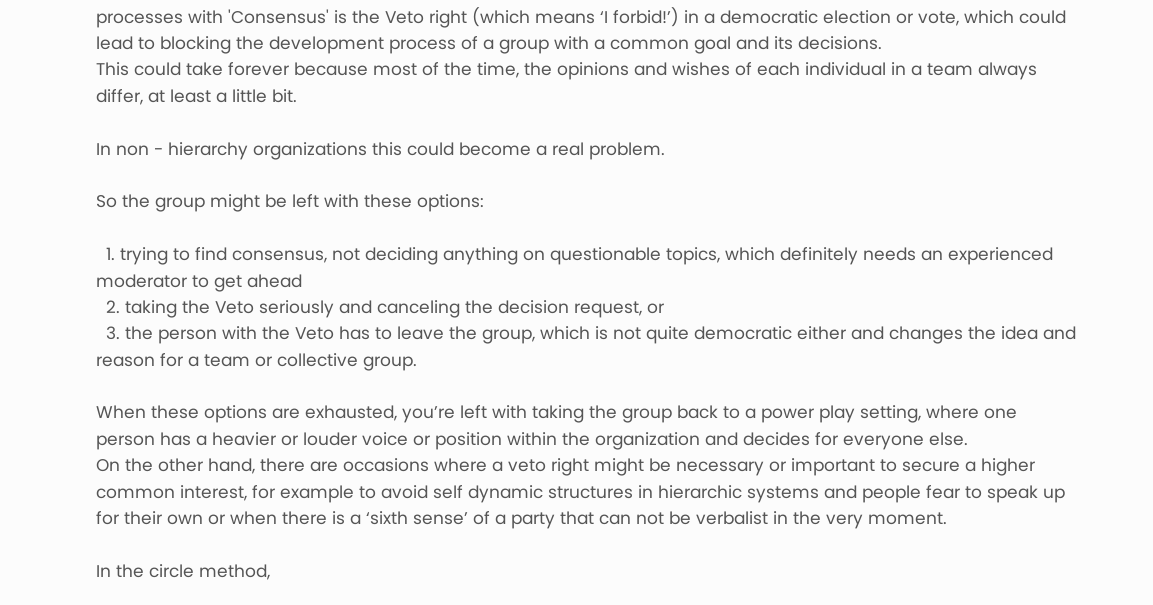processes with 'Consensus' is the Veto right (which means ‘I forbid!’) in a democratic election or vote, which could lead to blocking the development process of a group with a common goal and its decisions.
This could take forever because most of the time, the opinions and wishes of each individual in a team always differ, at least a little bit.

In non - hierarchy organizations this could become a real problem.

So the group might be left with these options:

  1. trying to find consensus, not deciding anything on questionable topics, which definitely needs an experienced moderator to get ahead
  2. taking the Veto seriously and canceling the decision request, or
  3. the person with the Veto has to leave the group, which is not quite democratic either and changes the idea and reason for a team or collective group.

When these options are exhausted, you’re left with taking the group back to a power play setting, where one person has a heavier or louder voice or position within the organization and decides for everyone else.
On the other hand, there are occasions where a veto right might be necessary or important to secure a higher common interest, for example to avoid self dynamic structures in hierarchic systems and people fear to speak up for their own or when there is a ‘sixth sense’ of a party that can not be verbalist in the very moment.

In the circle method,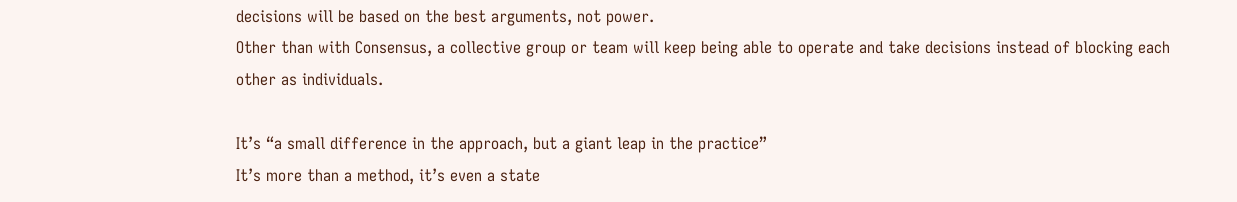decisions will be based on the best arguments, not power.
Other than with Consensus, a collective group or team will keep being able to operate and take decisions instead of blocking each other as individuals.

It’s “a small difference in the approach, but a giant leap in the practice”
It’s more than a method, it’s even a state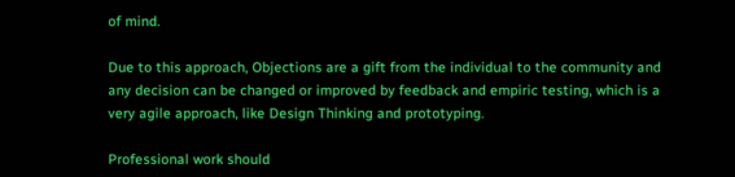of mind.

Due to this approach, Objections are a gift from the individual to the community and any decision can be changed or improved by feedback and empiric testing, which is a very agile approach, like Design Thinking and prototyping.

Professional work should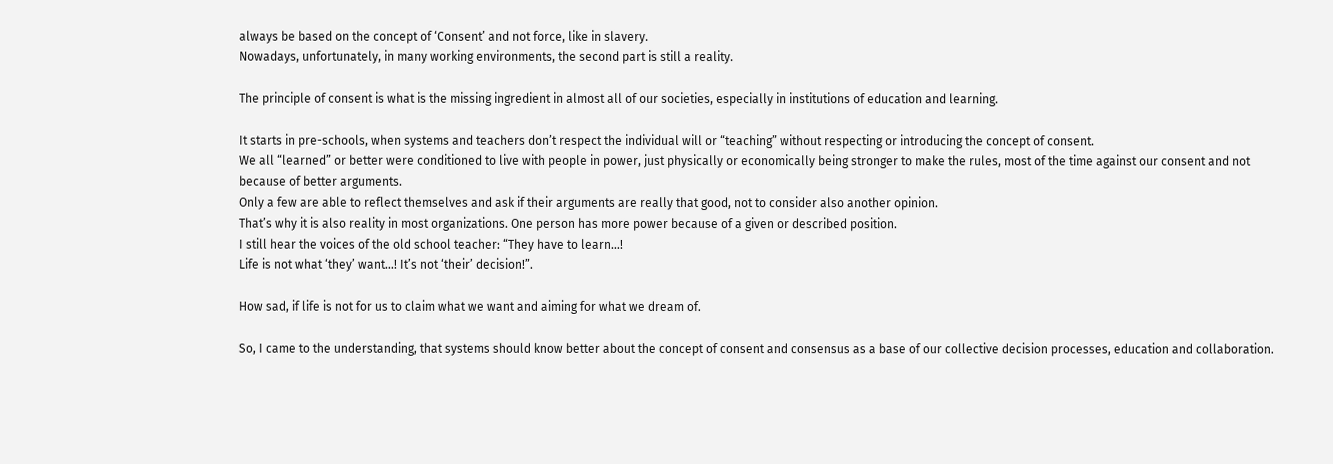always be based on the concept of ‘Consent’ and not force, like in slavery.
Nowadays, unfortunately, in many working environments, the second part is still a reality.

The principle of consent is what is the missing ingredient in almost all of our societies, especially in institutions of education and learning.

It starts in pre-schools, when systems and teachers don’t respect the individual will or “teaching” without respecting or introducing the concept of consent.
We all “learned” or better were conditioned to live with people in power, just physically or economically being stronger to make the rules, most of the time against our consent and not because of better arguments.
Only a few are able to reflect themselves and ask if their arguments are really that good, not to consider also another opinion.
That’s why it is also reality in most organizations. One person has more power because of a given or described position.
I still hear the voices of the old school teacher: “They have to learn…!
Life is not what ‘they’ want…! It’s not ‘their’ decision!”.

How sad, if life is not for us to claim what we want and aiming for what we dream of.

So, I came to the understanding, that systems should know better about the concept of consent and consensus as a base of our collective decision processes, education and collaboration.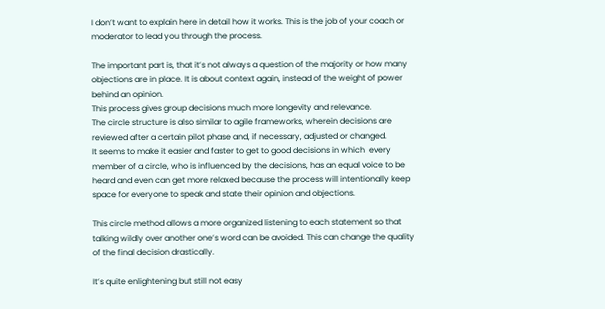I don’t want to explain here in detail how it works. This is the job of your coach or moderator to lead you through the process.

The important part is, that it’s not always a question of the majority or how many objections are in place. It is about context again, instead of the weight of power behind an opinion.
This process gives group decisions much more longevity and relevance.
The circle structure is also similar to agile frameworks, wherein decisions are reviewed after a certain pilot phase and, if necessary, adjusted or changed.
It seems to make it easier and faster to get to good decisions in which  every member of a circle, who is influenced by the decisions, has an equal voice to be heard and even can get more relaxed because the process will intentionally keep space for everyone to speak and state their opinion and objections.

This circle method allows a more organized listening to each statement so that talking wildly over another one’s word can be avoided. This can change the quality of the final decision drastically.

It’s quite enlightening but still not easy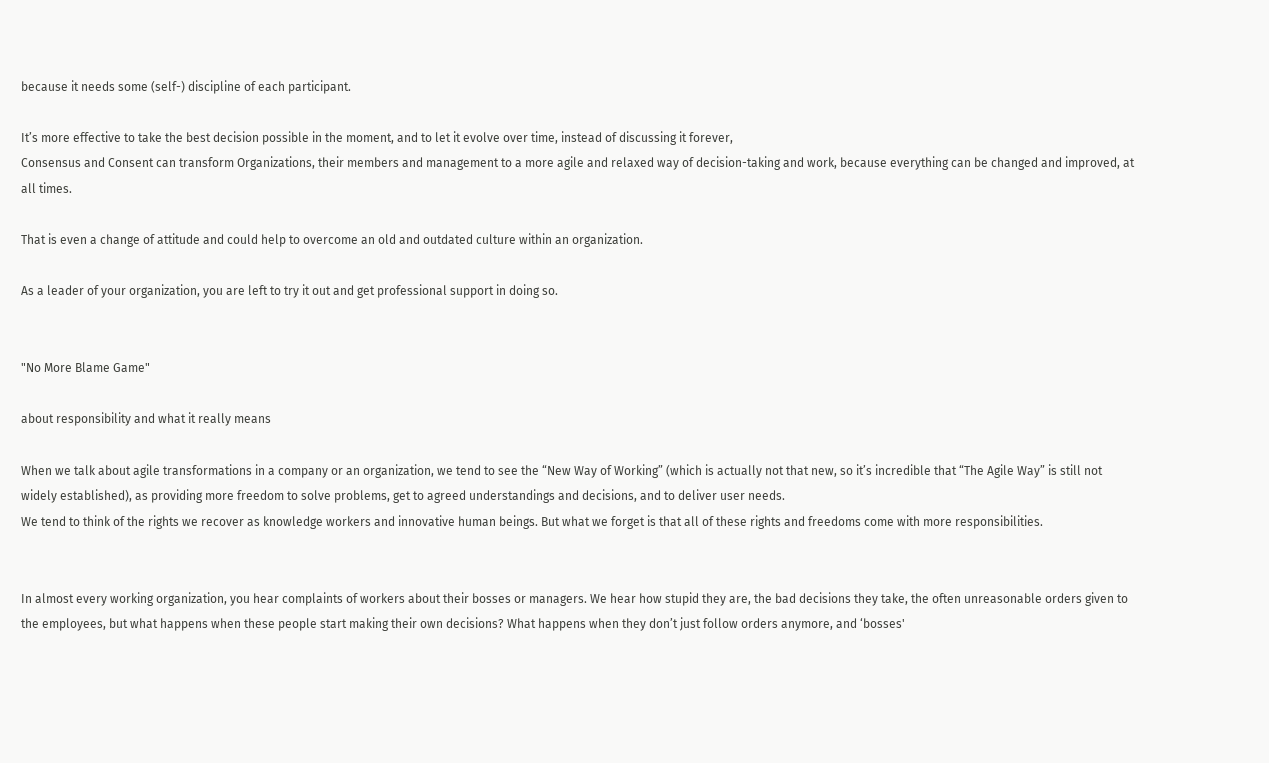because it needs some (self-) discipline of each participant.

It’s more effective to take the best decision possible in the moment, and to let it evolve over time, instead of discussing it forever,
Consensus and Consent can transform Organizations, their members and management to a more agile and relaxed way of decision-taking and work, because everything can be changed and improved, at all times.

That is even a change of attitude and could help to overcome an old and outdated culture within an organization.

As a leader of your organization, you are left to try it out and get professional support in doing so.


"No More Blame Game"

about responsibility and what it really means

When we talk about agile transformations in a company or an organization, we tend to see the “New Way of Working” (which is actually not that new, so it’s incredible that “The Agile Way” is still not widely established), as providing more freedom to solve problems, get to agreed understandings and decisions, and to deliver user needs.
We tend to think of the rights we recover as knowledge workers and innovative human beings. But what we forget is that all of these rights and freedoms come with more responsibilities.


In almost every working organization, you hear complaints of workers about their bosses or managers. We hear how stupid they are, the bad decisions they take, the often unreasonable orders given to the employees, but what happens when these people start making their own decisions? What happens when they don’t just follow orders anymore, and ‘bosses'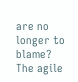are no longer to blame?
The agile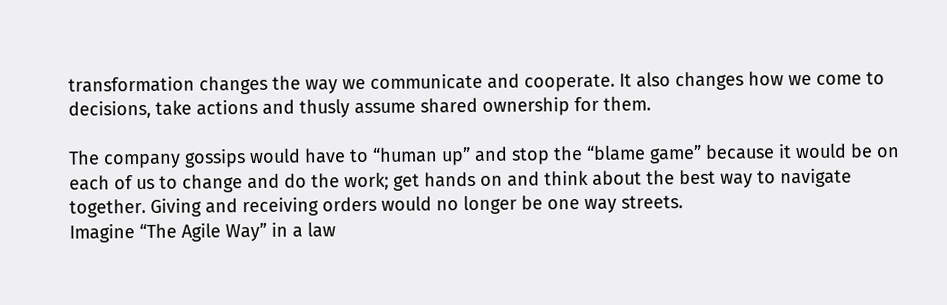transformation changes the way we communicate and cooperate. It also changes how we come to decisions, take actions and thusly assume shared ownership for them.

The company gossips would have to “human up” and stop the “blame game” because it would be on each of us to change and do the work; get hands on and think about the best way to navigate together. Giving and receiving orders would no longer be one way streets.
Imagine “The Agile Way” in a law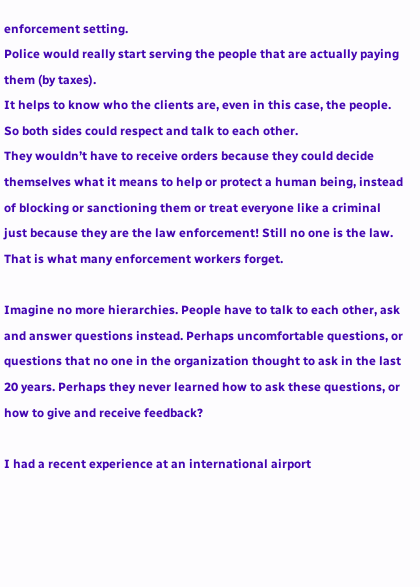enforcement setting.
Police would really start serving the people that are actually paying them (by taxes).
It helps to know who the clients are, even in this case, the people.
So both sides could respect and talk to each other.
They wouldn’t have to receive orders because they could decide themselves what it means to help or protect a human being, instead of blocking or sanctioning them or treat everyone like a criminal just because they are the law enforcement! Still no one is the law. That is what many enforcement workers forget.

Imagine no more hierarchies. People have to talk to each other, ask and answer questions instead. Perhaps uncomfortable questions, or questions that no one in the organization thought to ask in the last 20 years. Perhaps they never learned how to ask these questions, or how to give and receive feedback?

I had a recent experience at an international airport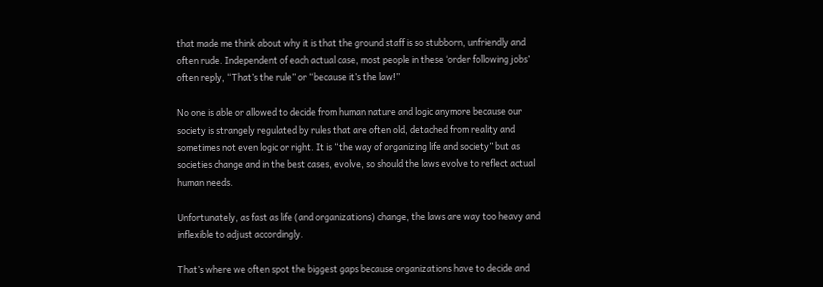that made me think about why it is that the ground staff is so stubborn, unfriendly and often rude. Independent of each actual case, most people in these ‘order following jobs’ often reply, “That’s the rule” or “because it’s the law!”

No one is able or allowed to decide from human nature and logic anymore because our society is strangely regulated by rules that are often old, detached from reality and sometimes not even logic or right. It is “the way of organizing life and society” but as societies change and in the best cases, evolve, so should the laws evolve to reflect actual human needs.

Unfortunately, as fast as life (and organizations) change, the laws are way too heavy and inflexible to adjust accordingly.

That’s where we often spot the biggest gaps because organizations have to decide and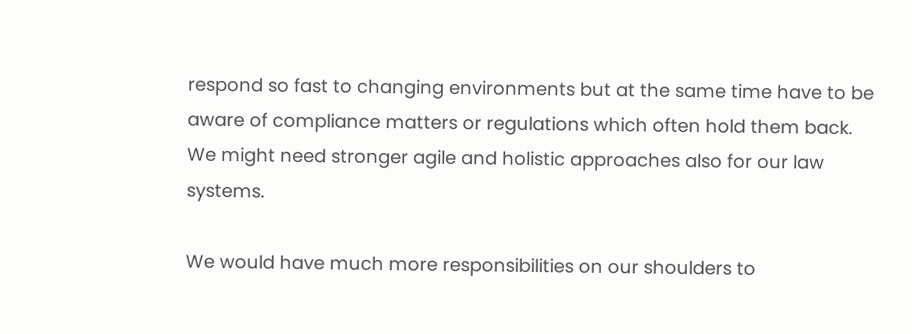respond so fast to changing environments but at the same time have to be aware of compliance matters or regulations which often hold them back.
We might need stronger agile and holistic approaches also for our law systems.

We would have much more responsibilities on our shoulders to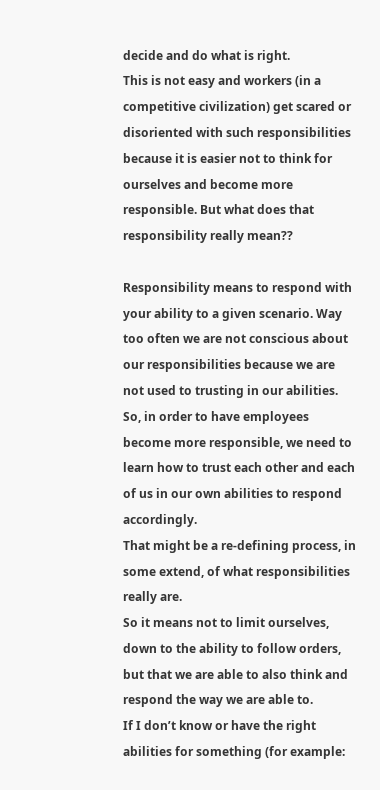decide and do what is right.
This is not easy and workers (in a competitive civilization) get scared or disoriented with such responsibilities because it is easier not to think for ourselves and become more responsible. But what does that responsibility really mean??

Responsibility means to respond with your ability to a given scenario. Way too often we are not conscious about our responsibilities because we are not used to trusting in our abilities.
So, in order to have employees become more responsible, we need to learn how to trust each other and each of us in our own abilities to respond accordingly.
That might be a re-defining process, in some extend, of what responsibilities really are.
So it means not to limit ourselves, down to the ability to follow orders, but that we are able to also think and respond the way we are able to.
If I don’t know or have the right abilities for something (for example: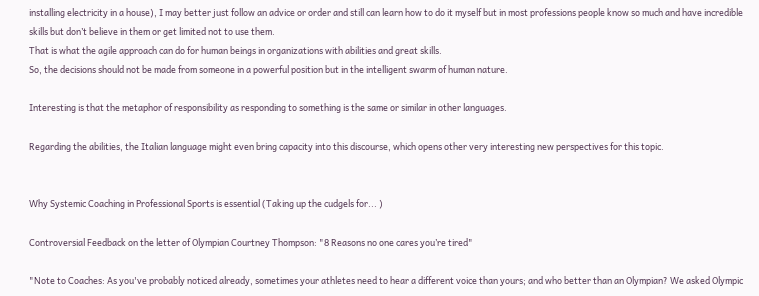installing electricity in a house), I may better just follow an advice or order and still can learn how to do it myself but in most professions people know so much and have incredible skills but don’t believe in them or get limited not to use them.
That is what the agile approach can do for human beings in organizations with abilities and great skills.
So, the decisions should not be made from someone in a powerful position but in the intelligent swarm of human nature.

Interesting is that the metaphor of responsibility as responding to something is the same or similar in other languages.

Regarding the abilities, the Italian language might even bring capacity into this discourse, which opens other very interesting new perspectives for this topic.


Why Systemic Coaching in Professional Sports is essential (Taking up the cudgels for... )

Controversial Feedback on the letter of Olympian Courtney Thompson: "8 Reasons no one cares you’re tired"

"Note to Coaches: As you've probably noticed already, sometimes your athletes need to hear a different voice than yours; and who better than an Olympian? We asked Olympic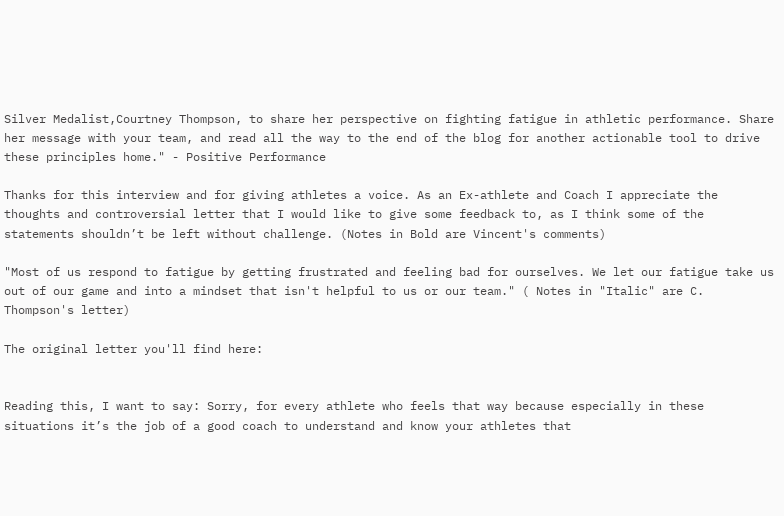Silver Medalist,Courtney Thompson, to share her perspective on fighting fatigue in athletic performance. Share her message with your team, and read all the way to the end of the blog for another actionable tool to drive these principles home." - Positive Performance

Thanks for this interview and for giving athletes a voice. As an Ex-athlete and Coach I appreciate the thoughts and controversial letter that I would like to give some feedback to, as I think some of the statements shouldn’t be left without challenge. (Notes in Bold are Vincent's comments)

"Most of us respond to fatigue by getting frustrated and feeling bad for ourselves. We let our fatigue take us out of our game and into a mindset that isn't helpful to us or our team." ( Notes in "Italic" are C. Thompson's letter)

The original letter you'll find here:


Reading this, I want to say: Sorry, for every athlete who feels that way because especially in these situations it’s the job of a good coach to understand and know your athletes that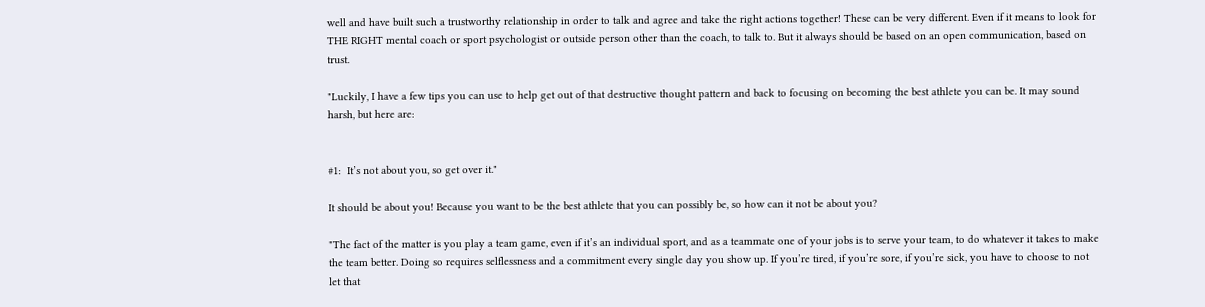well and have built such a trustworthy relationship in order to talk and agree and take the right actions together! These can be very different. Even if it means to look for THE RIGHT mental coach or sport psychologist or outside person other than the coach, to talk to. But it always should be based on an open communication, based on trust.

"Luckily, I have a few tips you can use to help get out of that destructive thought pattern and back to focusing on becoming the best athlete you can be. It may sound harsh, but here are:


#1:  It’s not about you, so get over it."

It should be about you! Because you want to be the best athlete that you can possibly be, so how can it not be about you?

"The fact of the matter is you play a team game, even if it’s an individual sport, and as a teammate one of your jobs is to serve your team, to do whatever it takes to make the team better. Doing so requires selflessness and a commitment every single day you show up. If you’re tired, if you’re sore, if you’re sick, you have to choose to not let that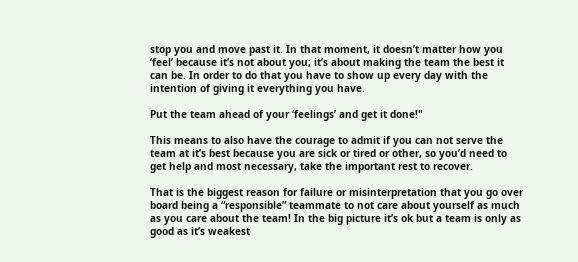stop you and move past it. In that moment, it doesn’t matter how you ‘feel’ because it’s not about you; it’s about making the team the best it can be. In order to do that you have to show up every day with the intention of giving it everything you have.

Put the team ahead of your ‘feelings’ and get it done!"

This means to also have the courage to admit if you can not serve the team at it’s best because you are sick or tired or other, so you’d need to get help and most necessary, take the important rest to recover.

That is the biggest reason for failure or misinterpretation that you go over board being a “responsible” teammate to not care about yourself as much as you care about the team! In the big picture it’s ok but a team is only as good as it’s weakest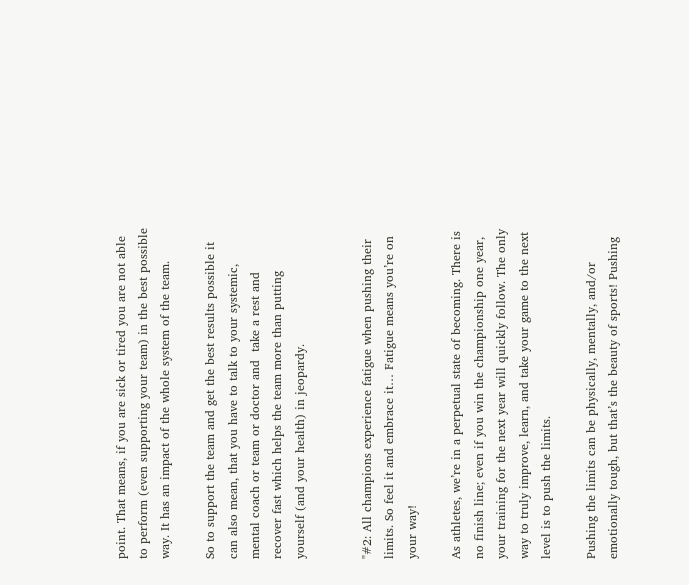point. That means, if you are sick or tired you are not able to perform (even supporting your team) in the best possible way. It has an impact of the whole system of the team.

So to support the team and get the best results possible it can also mean, that you have to talk to your systemic, mental coach or team or doctor and  take a rest and recover fast which helps the team more than putting yourself (and your health) in jeopardy.


"#2: All champions experience fatigue when pushing their limits. So feel it and embrace it… Fatigue means you’re on your way!

As athletes, we’re in a perpetual state of becoming. There is no finish line; even if you win the championship one year, your training for the next year will quickly follow. The only way to truly improve, learn, and take your game to the next level is to push the limits.

Pushing the limits can be physically, mentally, and/or emotionally tough, but that’s the beauty of sports! Pushing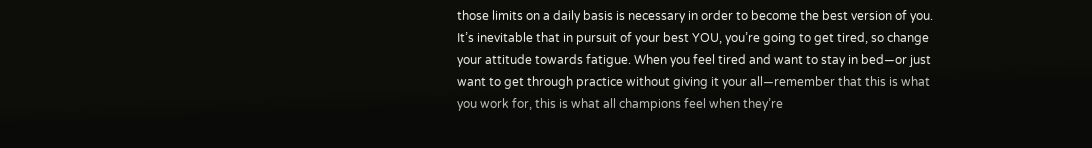those limits on a daily basis is necessary in order to become the best version of you. It’s inevitable that in pursuit of your best YOU, you’re going to get tired, so change your attitude towards fatigue. When you feel tired and want to stay in bed—or just want to get through practice without giving it your all—remember that this is what you work for, this is what all champions feel when they’re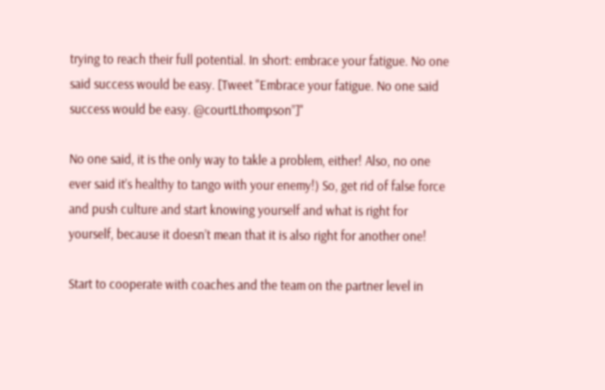trying to reach their full potential. In short: embrace your fatigue. No one said success would be easy. [Tweet "Embrace your fatigue. No one said success would be easy. @courtLthompson”]"

No one said, it is the only way to takle a problem, either! Also, no one ever said it’s healthy to tango with your enemy!) So, get rid of false force and push culture and start knowing yourself and what is right for yourself, because it doesn’t mean that it is also right for another one!

Start to cooperate with coaches and the team on the partner level in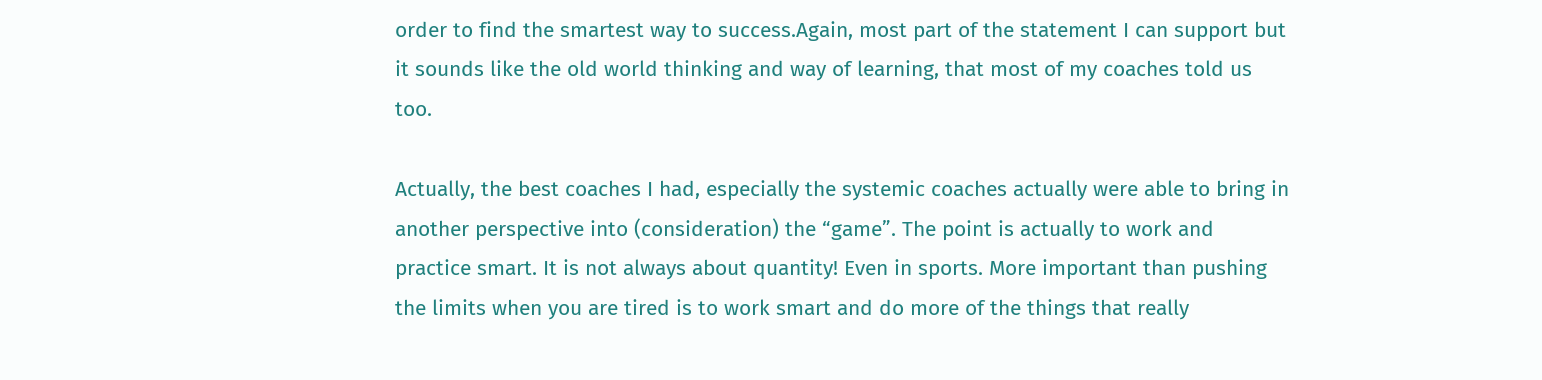order to find the smartest way to success.Again, most part of the statement I can support but it sounds like the old world thinking and way of learning, that most of my coaches told us too.

Actually, the best coaches I had, especially the systemic coaches actually were able to bring in another perspective into (consideration) the “game”. The point is actually to work and practice smart. It is not always about quantity! Even in sports. More important than pushing the limits when you are tired is to work smart and do more of the things that really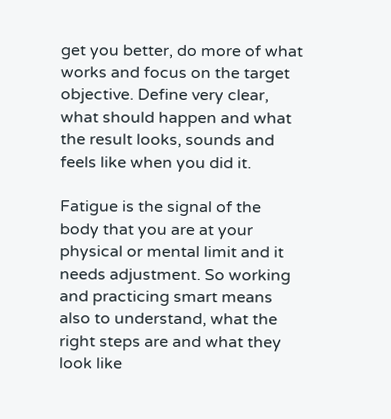get you better, do more of what works and focus on the target objective. Define very clear, what should happen and what the result looks, sounds and feels like when you did it.

Fatigue is the signal of the body that you are at your physical or mental limit and it needs adjustment. So working and practicing smart means also to understand, what the right steps are and what they look like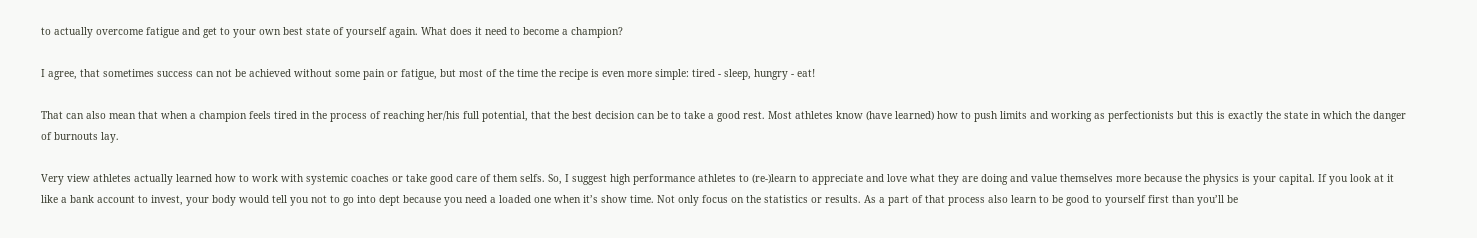to actually overcome fatigue and get to your own best state of yourself again. What does it need to become a champion?

I agree, that sometimes success can not be achieved without some pain or fatigue, but most of the time the recipe is even more simple: tired - sleep, hungry - eat!

That can also mean that when a champion feels tired in the process of reaching her/his full potential, that the best decision can be to take a good rest. Most athletes know (have learned) how to push limits and working as perfectionists but this is exactly the state in which the danger of burnouts lay.

Very view athletes actually learned how to work with systemic coaches or take good care of them selfs. So, I suggest high performance athletes to (re-)learn to appreciate and love what they are doing and value themselves more because the physics is your capital. If you look at it like a bank account to invest, your body would tell you not to go into dept because you need a loaded one when it’s show time. Not only focus on the statistics or results. As a part of that process also learn to be good to yourself first than you’ll be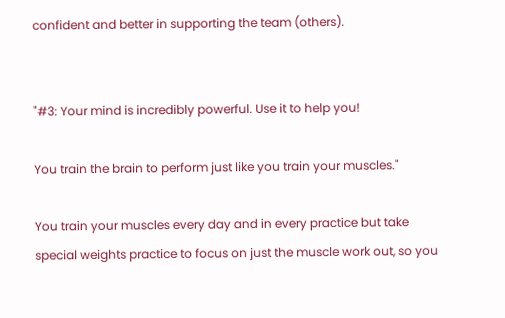confident and better in supporting the team (others).


"#3: Your mind is incredibly powerful. Use it to help you!

You train the brain to perform just like you train your muscles."

You train your muscles every day and in every practice but take special weights practice to focus on just the muscle work out, so you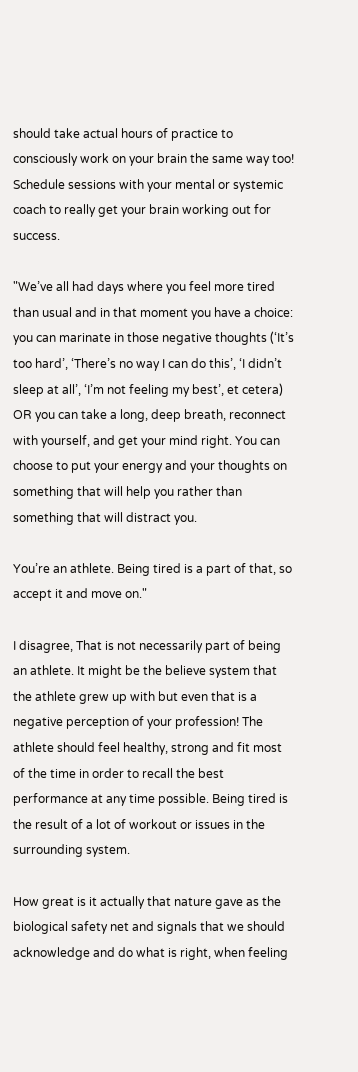should take actual hours of practice to consciously work on your brain the same way too! Schedule sessions with your mental or systemic coach to really get your brain working out for success.

"We’ve all had days where you feel more tired than usual and in that moment you have a choice: you can marinate in those negative thoughts (‘It’s too hard’, ‘There’s no way I can do this’, ‘I didn’t sleep at all’, ‘I’m not feeling my best’, et cetera) OR you can take a long, deep breath, reconnect with yourself, and get your mind right. You can choose to put your energy and your thoughts on something that will help you rather than something that will distract you.

You’re an athlete. Being tired is a part of that, so accept it and move on."

I disagree, That is not necessarily part of being an athlete. It might be the believe system that the athlete grew up with but even that is a negative perception of your profession! The athlete should feel healthy, strong and fit most of the time in order to recall the best performance at any time possible. Being tired is the result of a lot of workout or issues in the surrounding system.

How great is it actually that nature gave as the biological safety net and signals that we should acknowledge and do what is right, when feeling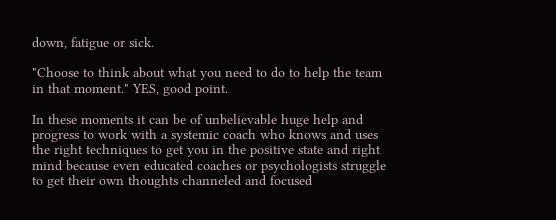down, fatigue or sick.

"Choose to think about what you need to do to help the team in that moment." YES, good point.

In these moments it can be of unbelievable huge help and progress to work with a systemic coach who knows and uses the right techniques to get you in the positive state and right mind because even educated coaches or psychologists struggle to get their own thoughts channeled and focused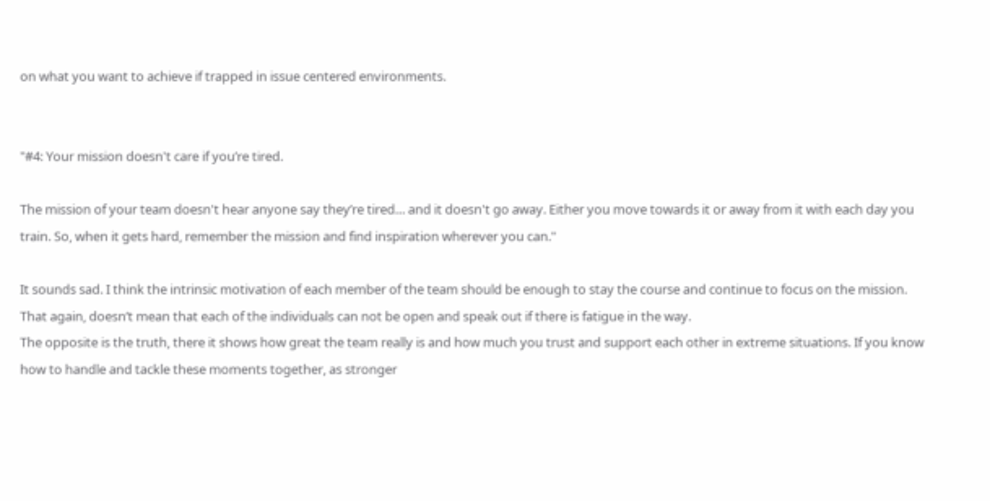on what you want to achieve if trapped in issue centered environments.


"#4: Your mission doesn't care if you’re tired.

The mission of your team doesn't hear anyone say they’re tired… and it doesn't go away. Either you move towards it or away from it with each day you train. So, when it gets hard, remember the mission and find inspiration wherever you can."

It sounds sad. I think the intrinsic motivation of each member of the team should be enough to stay the course and continue to focus on the mission. That again, doesn’t mean that each of the individuals can not be open and speak out if there is fatigue in the way.                                                                                          The opposite is the truth, there it shows how great the team really is and how much you trust and support each other in extreme situations. If you know how to handle and tackle these moments together, as stronger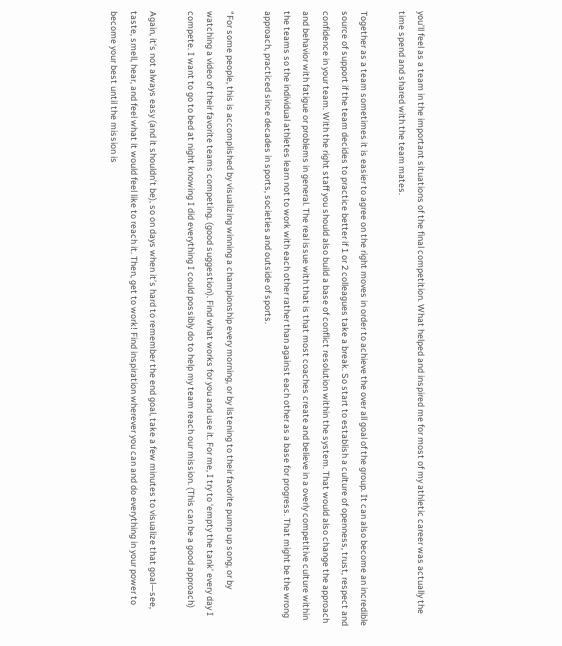you’ll feel as a team in the important situations of the final competition. What helped and inspired me for most of my athletic career was actually the time spend and shared with the team mates.

Together as a team sometimes it is easier to agree on the right moves in order to achieve the over all goal of the group. It can also become an incredible source of support if the team decides to practice better if 1 or 2 colleagues take a break. So start to establish a culture of openness, trust, respect and confidence in your team. With the right staff you should also build a base of conflict resolution within the system. That would also change the approach and behavior with fatigue or problems in general. The real issue with that is that most coaches create and believe in a overly competitive culture within the teams so the individual athletes learn not to work with each other rather than against each other as a base for progress. That might be the wrong approach, practiced since decades in sports, societies and outside of sports.

"For some people, this is accomplished by visualizing winning a championship every morning, or by listening to their favorite pump up song, or by watching a video of their favorite teams competing. (good suggestion). Find what works for you and use it. For me, I try to ‘empty the tank’ every day I compete. I want to go to bed at night knowing I did everything I could possibly do to help my team reach our mission. (This can be a good approach)

Again, it’s not always easy (and it shouldn’t be), so on days when it’s hard to remember the end goal, take a few minutes to visualize that goal—see, taste, smell, hear, and feel what it would feel like to reach it. Then, get to work! Find inspiration wherever you can and do everything in your power to become your best until the mission is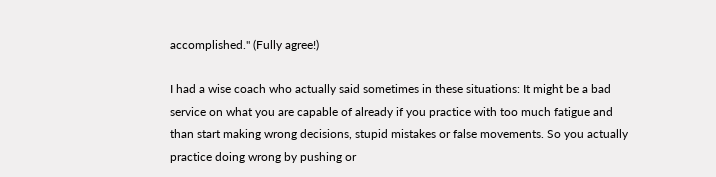accomplished." (Fully agree!)

I had a wise coach who actually said sometimes in these situations: It might be a bad service on what you are capable of already if you practice with too much fatigue and than start making wrong decisions, stupid mistakes or false movements. So you actually practice doing wrong by pushing or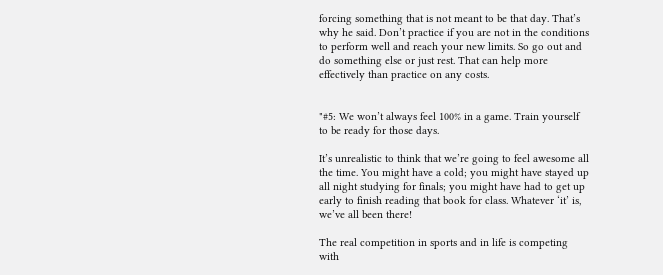forcing something that is not meant to be that day. That’s why he said. Don’t practice if you are not in the conditions to perform well and reach your new limits. So go out and do something else or just rest. That can help more effectively than practice on any costs.


"#5: We won’t always feel 100% in a game. Train yourself to be ready for those days.

It’s unrealistic to think that we’re going to feel awesome all the time. You might have a cold; you might have stayed up all night studying for finals; you might have had to get up early to finish reading that book for class. Whatever ‘it’ is, we’ve all been there!

The real competition in sports and in life is competing with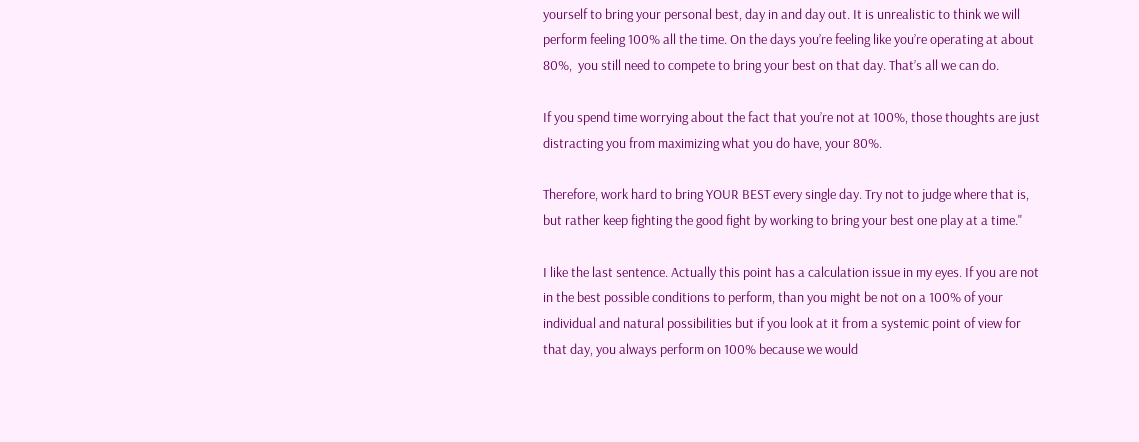yourself to bring your personal best, day in and day out. It is unrealistic to think we will perform feeling 100% all the time. On the days you’re feeling like you’re operating at about 80%,  you still need to compete to bring your best on that day. That’s all we can do.

If you spend time worrying about the fact that you’re not at 100%, those thoughts are just distracting you from maximizing what you do have, your 80%.

Therefore, work hard to bring YOUR BEST every single day. Try not to judge where that is, but rather keep fighting the good fight by working to bring your best one play at a time."

I like the last sentence. Actually this point has a calculation issue in my eyes. If you are not in the best possible conditions to perform, than you might be not on a 100% of your individual and natural possibilities but if you look at it from a systemic point of view for that day, you always perform on 100% because we would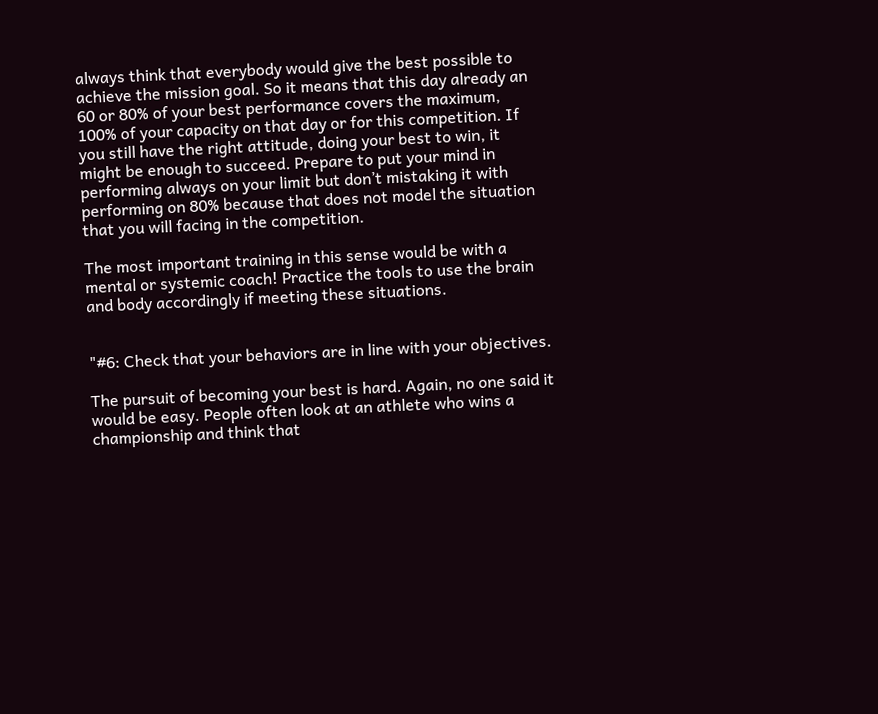always think that everybody would give the best possible to achieve the mission goal. So it means that this day already an 60 or 80% of your best performance covers the maximum, 100% of your capacity on that day or for this competition. If you still have the right attitude, doing your best to win, it might be enough to succeed. Prepare to put your mind in performing always on your limit but don’t mistaking it with performing on 80% because that does not model the situation that you will facing in the competition.

The most important training in this sense would be with a mental or systemic coach! Practice the tools to use the brain and body accordingly if meeting these situations.


"#6: Check that your behaviors are in line with your objectives.

The pursuit of becoming your best is hard. Again, no one said it would be easy. People often look at an athlete who wins a championship and think that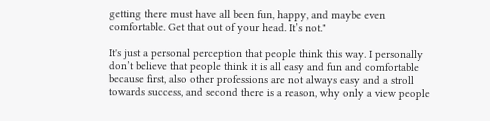getting there must have all been fun, happy, and maybe even comfortable. Get that out of your head. It’s not."

It's just a personal perception that people think this way. I personally don’t believe that people think it is all easy and fun and comfortable because first, also other professions are not always easy and a stroll towards success, and second there is a reason, why only a view people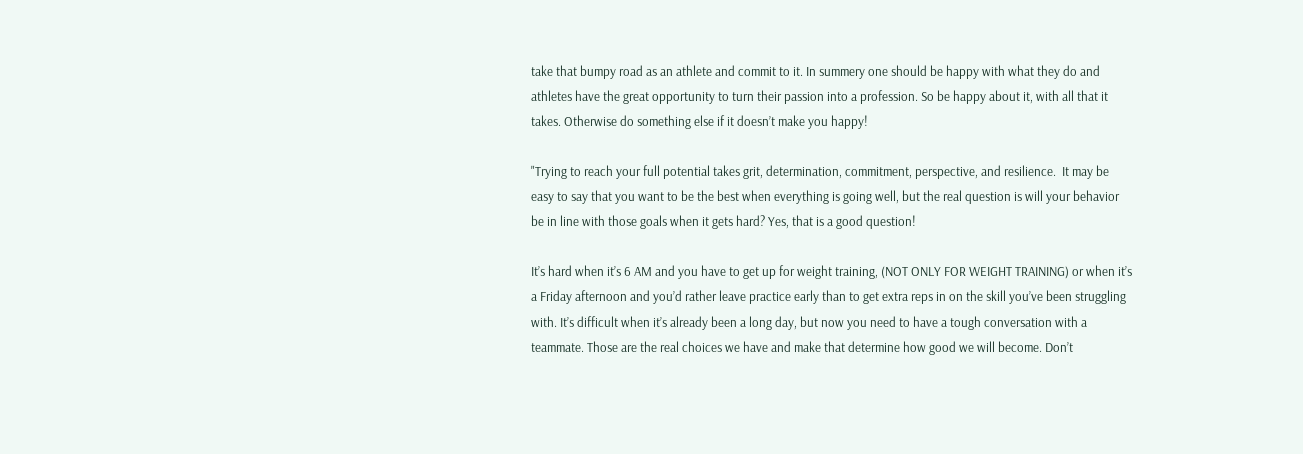take that bumpy road as an athlete and commit to it. In summery one should be happy with what they do and athletes have the great opportunity to turn their passion into a profession. So be happy about it, with all that it takes. Otherwise do something else if it doesn’t make you happy!

"Trying to reach your full potential takes grit, determination, commitment, perspective, and resilience.  It may be easy to say that you want to be the best when everything is going well, but the real question is will your behavior be in line with those goals when it gets hard? Yes, that is a good question!

It’s hard when it’s 6 AM and you have to get up for weight training, (NOT ONLY FOR WEIGHT TRAINING) or when it’s a Friday afternoon and you’d rather leave practice early than to get extra reps in on the skill you’ve been struggling with. It’s difficult when it’s already been a long day, but now you need to have a tough conversation with a teammate. Those are the real choices we have and make that determine how good we will become. Don’t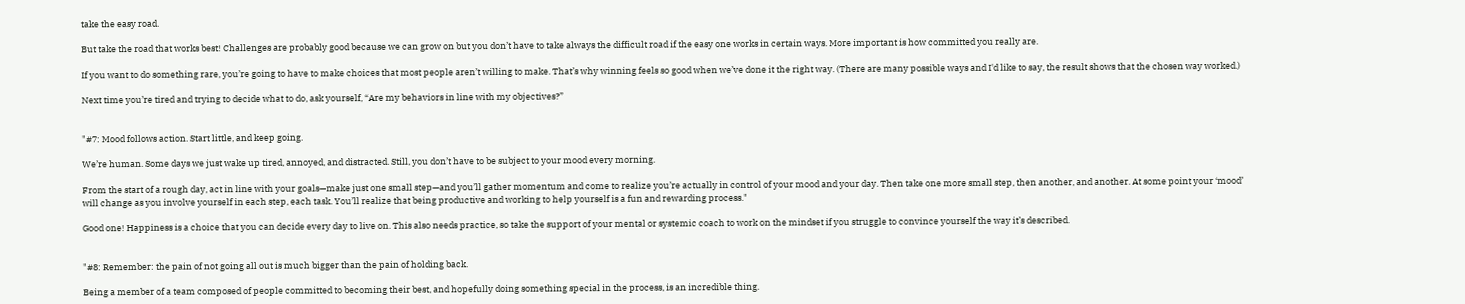take the easy road.

But take the road that works best! Challenges are probably good because we can grow on but you don’t have to take always the difficult road if the easy one works in certain ways. More important is how committed you really are.

If you want to do something rare, you’re going to have to make choices that most people aren’t willing to make. That’s why winning feels so good when we’ve done it the right way. (There are many possible ways and I'd like to say, the result shows that the chosen way worked.)

Next time you’re tired and trying to decide what to do, ask yourself, “Are my behaviors in line with my objectives?”


"#7: Mood follows action. Start little, and keep going.

We’re human. Some days we just wake up tired, annoyed, and distracted. Still, you don’t have to be subject to your mood every morning.

From the start of a rough day, act in line with your goals—make just one small step—and you’ll gather momentum and come to realize you’re actually in control of your mood and your day. Then take one more small step, then another, and another. At some point your ‘mood’ will change as you involve yourself in each step, each task. You’ll realize that being productive and working to help yourself is a fun and rewarding process."

Good one! Happiness is a choice that you can decide every day to live on. This also needs practice, so take the support of your mental or systemic coach to work on the mindset if you struggle to convince yourself the way it’s described.


"#8: Remember: the pain of not going all out is much bigger than the pain of holding back.

Being a member of a team composed of people committed to becoming their best, and hopefully doing something special in the process, is an incredible thing.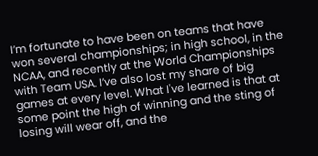I’m fortunate to have been on teams that have won several championships; in high school, in the NCAA, and recently at the World Championships with Team USA. I’ve also lost my share of big games at every level. What I've learned is that at some point the high of winning and the sting of losing will wear off, and the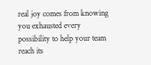real joy comes from knowing you exhausted every possibility to help your team reach its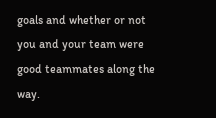goals and whether or not you and your team were good teammates along the way.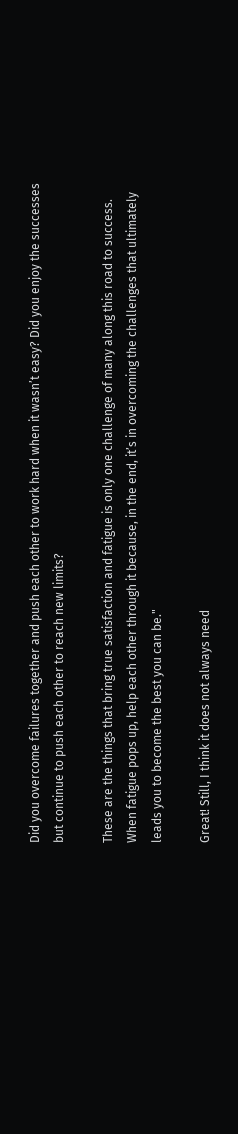Did you overcome failures together and push each other to work hard when it wasn’t easy? Did you enjoy the successes but continue to push each other to reach new limits?

These are the things that bring true satisfaction and fatigue is only one challenge of many along this road to success. When fatigue pops up, help each other through it because, in the end, it’s in overcoming the challenges that ultimately leads you to become the best you can be."

Great! Still, I think it does not always need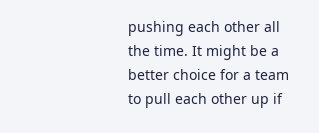pushing each other all the time. It might be a better choice for a team to pull each other up if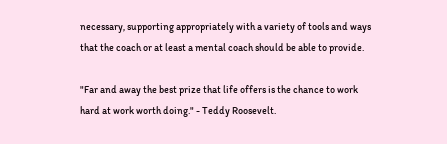necessary, supporting appropriately with a variety of tools and ways that the coach or at least a mental coach should be able to provide.

"Far and away the best prize that life offers is the chance to work hard at work worth doing." - Teddy Roosevelt.